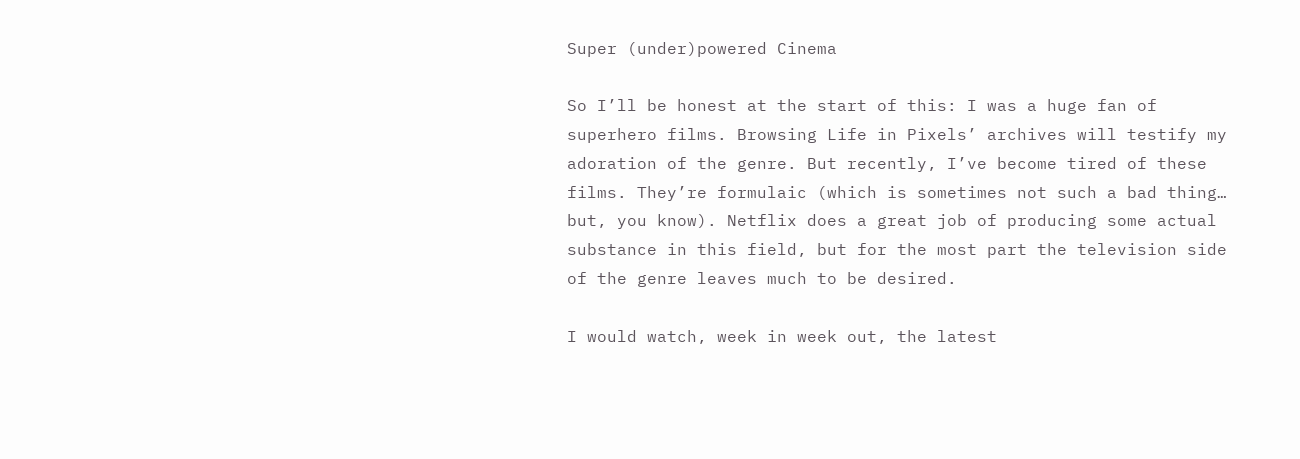Super (under)powered Cinema

So I’ll be honest at the start of this: I was a huge fan of superhero films. Browsing Life in Pixels’ archives will testify my adoration of the genre. But recently, I’ve become tired of these films. They’re formulaic (which is sometimes not such a bad thing… but, you know). Netflix does a great job of producing some actual substance in this field, but for the most part the television side of the genre leaves much to be desired.

I would watch, week in week out, the latest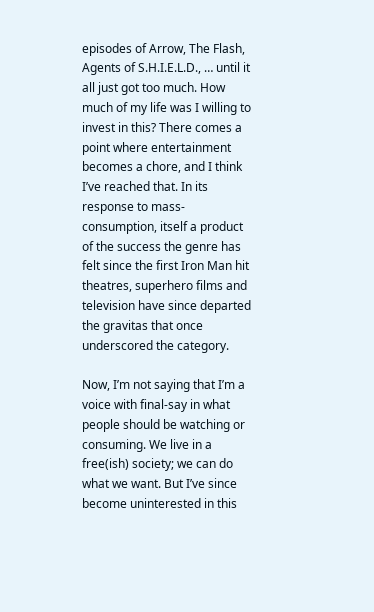episodes of Arrow, The Flash, Agents of S.H.I.E.L.D., … until it all just got too much. How much of my life was I willing to invest in this? There comes a point where entertainment becomes a chore, and I think I’ve reached that. In its response to mass-consumption, itself a product of the success the genre has felt since the first Iron Man hit theatres, superhero films and television have since departed the gravitas that once underscored the category.

Now, I’m not saying that I’m a voice with final-say in what people should be watching or consuming. We live in a free(ish) society; we can do what we want. But I’ve since become uninterested in this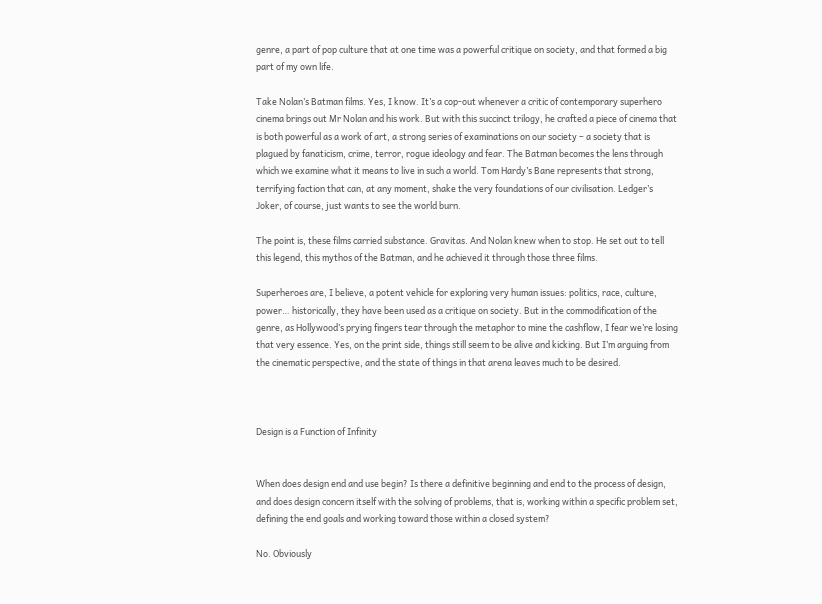genre, a part of pop culture that at one time was a powerful critique on society, and that formed a big part of my own life.

Take Nolan’s Batman films. Yes, I know. It’s a cop-out whenever a critic of contemporary superhero cinema brings out Mr Nolan and his work. But with this succinct trilogy, he crafted a piece of cinema that is both powerful as a work of art, a strong series of examinations on our society – a society that is plagued by fanaticism, crime, terror, rogue ideology and fear. The Batman becomes the lens through which we examine what it means to live in such a world. Tom Hardy’s Bane represents that strong, terrifying faction that can, at any moment, shake the very foundations of our civilisation. Ledger’s Joker, of course, just wants to see the world burn.

The point is, these films carried substance. Gravitas. And Nolan knew when to stop. He set out to tell this legend, this mythos of the Batman, and he achieved it through those three films.

Superheroes are, I believe, a potent vehicle for exploring very human issues: politics, race, culture, power… historically, they have been used as a critique on society. But in the commodification of the genre, as Hollywood’s prying fingers tear through the metaphor to mine the cashflow, I fear we’re losing that very essence. Yes, on the print side, things still seem to be alive and kicking. But I’m arguing from the cinematic perspective, and the state of things in that arena leaves much to be desired.



Design is a Function of Infinity


When does design end and use begin? Is there a definitive beginning and end to the process of design, and does design concern itself with the solving of problems, that is, working within a specific problem set, defining the end goals and working toward those within a closed system?

No. Obviously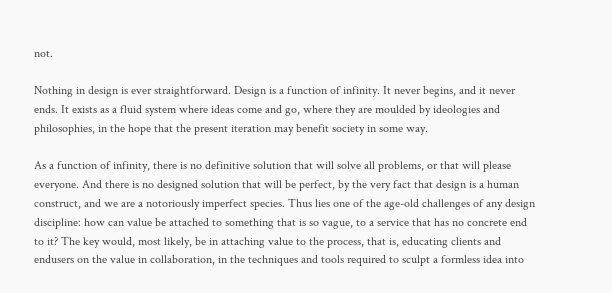not.

Nothing in design is ever straightforward. Design is a function of infinity. It never begins, and it never ends. It exists as a fluid system where ideas come and go, where they are moulded by ideologies and philosophies, in the hope that the present iteration may benefit society in some way.

As a function of infinity, there is no definitive solution that will solve all problems, or that will please everyone. And there is no designed solution that will be perfect, by the very fact that design is a human construct, and we are a notoriously imperfect species. Thus lies one of the age-old challenges of any design discipline: how can value be attached to something that is so vague, to a service that has no concrete end to it? The key would, most likely, be in attaching value to the process, that is, educating clients and endusers on the value in collaboration, in the techniques and tools required to sculpt a formless idea into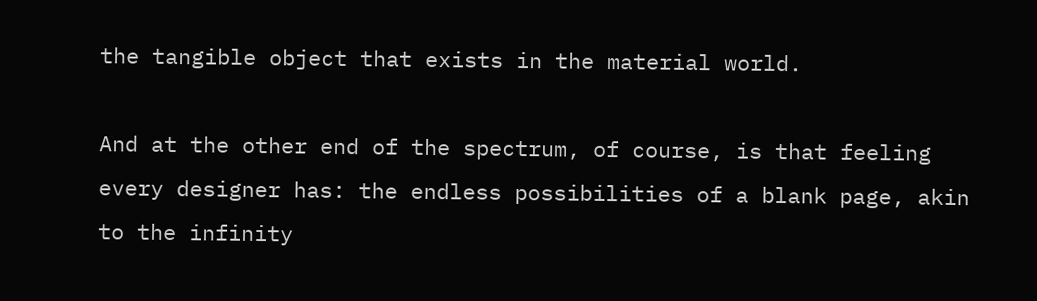the tangible object that exists in the material world.

And at the other end of the spectrum, of course, is that feeling every designer has: the endless possibilities of a blank page, akin to the infinity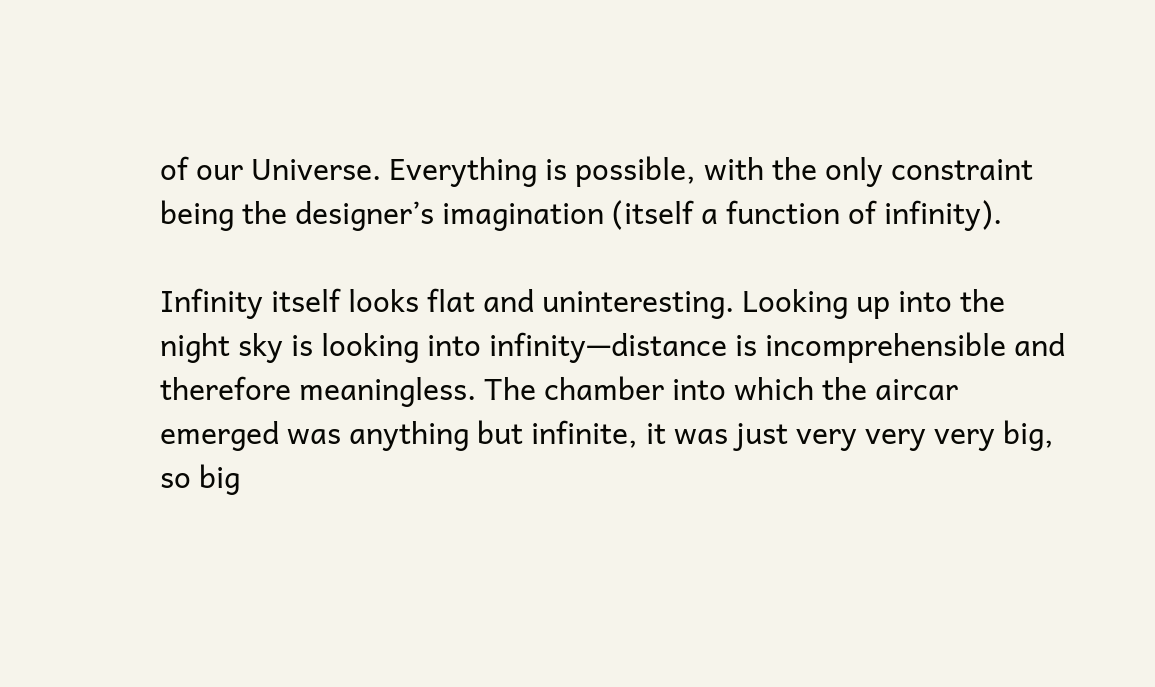of our Universe. Everything is possible, with the only constraint being the designer’s imagination (itself a function of infinity).

Infinity itself looks flat and uninteresting. Looking up into the night sky is looking into infinity—distance is incomprehensible and therefore meaningless. The chamber into which the aircar emerged was anything but infinite, it was just very very very big, so big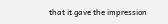that it gave the impression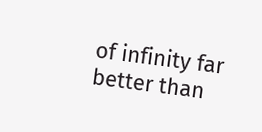of infinity far better than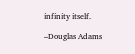infinity itself.

–Douglas Adams